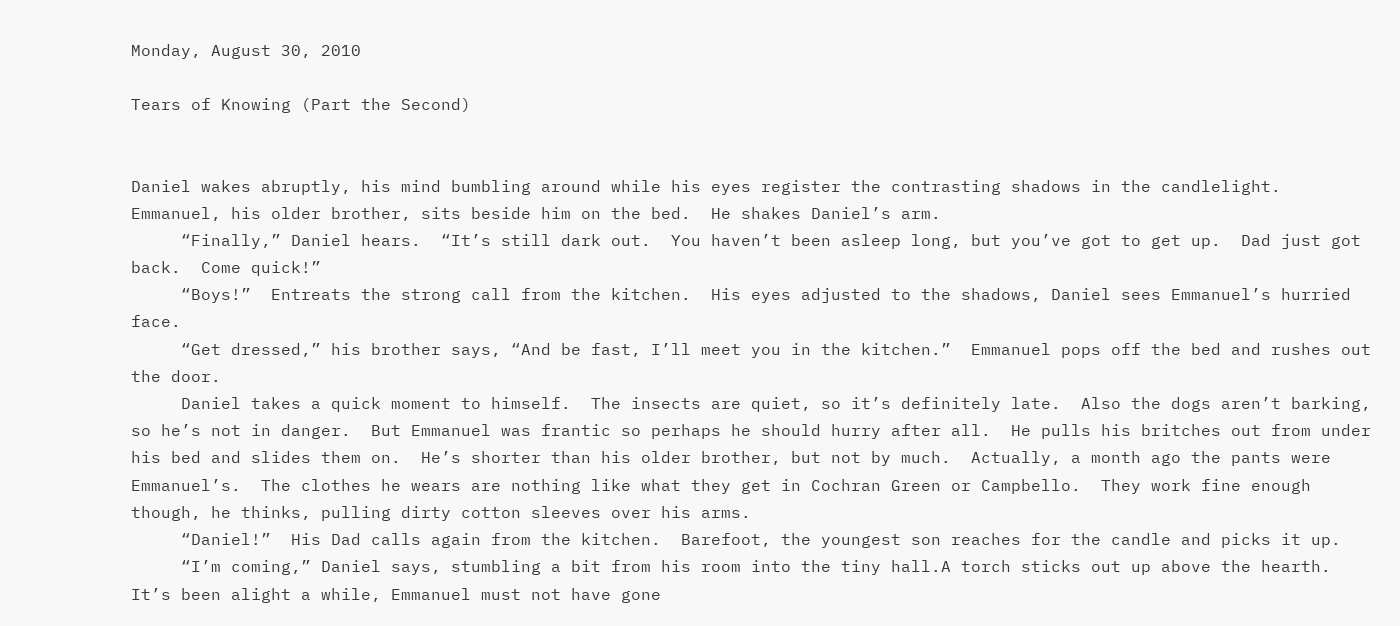Monday, August 30, 2010

Tears of Knowing (Part the Second)


Daniel wakes abruptly, his mind bumbling around while his eyes register the contrasting shadows in the candlelight.  Emmanuel, his older brother, sits beside him on the bed.  He shakes Daniel’s arm.
     “Finally,” Daniel hears.  “It’s still dark out.  You haven’t been asleep long, but you’ve got to get up.  Dad just got back.  Come quick!”
     “Boys!”  Entreats the strong call from the kitchen.  His eyes adjusted to the shadows, Daniel sees Emmanuel’s hurried face.
     “Get dressed,” his brother says, “And be fast, I’ll meet you in the kitchen.”  Emmanuel pops off the bed and rushes out the door.
     Daniel takes a quick moment to himself.  The insects are quiet, so it’s definitely late.  Also the dogs aren’t barking, so he’s not in danger.  But Emmanuel was frantic so perhaps he should hurry after all.  He pulls his britches out from under his bed and slides them on.  He’s shorter than his older brother, but not by much.  Actually, a month ago the pants were Emmanuel’s.  The clothes he wears are nothing like what they get in Cochran Green or Campbello.  They work fine enough though, he thinks, pulling dirty cotton sleeves over his arms.
     “Daniel!”  His Dad calls again from the kitchen.  Barefoot, the youngest son reaches for the candle and picks it up.
     “I’m coming,” Daniel says, stumbling a bit from his room into the tiny hall.A torch sticks out up above the hearth.  It’s been alight a while, Emmanuel must not have gone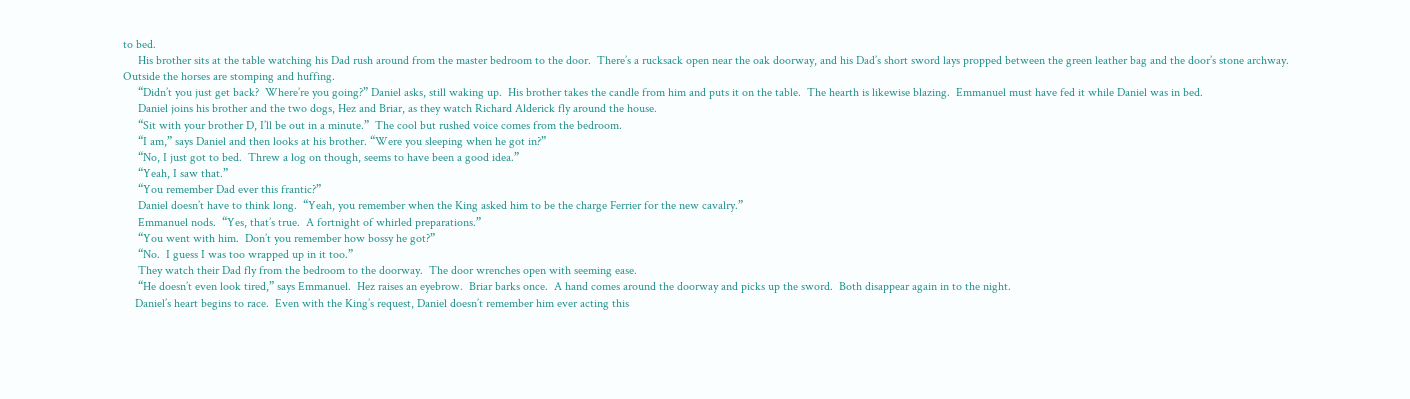to bed.
     His brother sits at the table watching his Dad rush around from the master bedroom to the door.  There’s a rucksack open near the oak doorway, and his Dad’s short sword lays propped between the green leather bag and the door’s stone archway.  Outside the horses are stomping and huffing.
     “Didn’t you just get back?  Where’re you going?” Daniel asks, still waking up.  His brother takes the candle from him and puts it on the table.  The hearth is likewise blazing.  Emmanuel must have fed it while Daniel was in bed.
     Daniel joins his brother and the two dogs, Hez and Briar, as they watch Richard Alderick fly around the house.
     “Sit with your brother D, I’ll be out in a minute.”  The cool but rushed voice comes from the bedroom.
     “I am,” says Daniel and then looks at his brother. “Were you sleeping when he got in?”
     “No, I just got to bed.  Threw a log on though, seems to have been a good idea.”
     “Yeah, I saw that.”
     “You remember Dad ever this frantic?”
     Daniel doesn’t have to think long.  “Yeah, you remember when the King asked him to be the charge Ferrier for the new cavalry.”
     Emmanuel nods.  “Yes, that’s true.  A fortnight of whirled preparations.”
     “You went with him.  Don’t you remember how bossy he got?”
     “No.  I guess I was too wrapped up in it too.”
     They watch their Dad fly from the bedroom to the doorway.  The door wrenches open with seeming ease.
     “He doesn’t even look tired,” says Emmanuel.  Hez raises an eyebrow.  Briar barks once.  A hand comes around the doorway and picks up the sword.  Both disappear again in to the night.
    Daniel’s heart begins to race.  Even with the King’s request, Daniel doesn’t remember him ever acting this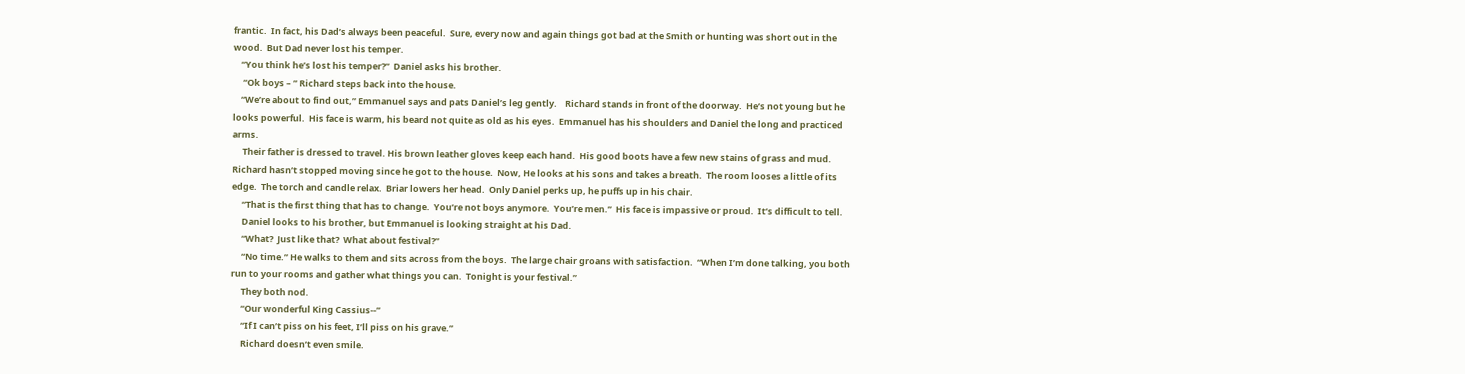frantic.  In fact, his Dad’s always been peaceful.  Sure, every now and again things got bad at the Smith or hunting was short out in the wood.  But Dad never lost his temper.
    “You think he’s lost his temper?”  Daniel asks his brother.
     “Ok boys – ” Richard steps back into the house.
    “We’re about to find out,” Emmanuel says and pats Daniel’s leg gently.    Richard stands in front of the doorway.  He’s not young but he looks powerful.  His face is warm, his beard not quite as old as his eyes.  Emmanuel has his shoulders and Daniel the long and practiced arms.
     Their father is dressed to travel. His brown leather gloves keep each hand.  His good boots have a few new stains of grass and mud.  Richard hasn’t stopped moving since he got to the house.  Now, He looks at his sons and takes a breath.  The room looses a little of its edge.  The torch and candle relax.  Briar lowers her head.  Only Daniel perks up, he puffs up in his chair.
     “That is the first thing that has to change.  You’re not boys anymore.  You’re men.”  His face is impassive or proud.  It’s difficult to tell.
     Daniel looks to his brother, but Emmanuel is looking straight at his Dad.
     “What?  Just like that?  What about festival?”
     “No time.” He walks to them and sits across from the boys.  The large chair groans with satisfaction.  “When I’m done talking, you both run to your rooms and gather what things you can.  Tonight is your festival.”
     They both nod.
     “Our wonderful King Cassius--”
     “If I can’t piss on his feet, I’ll piss on his grave.”
     Richard doesn’t even smile.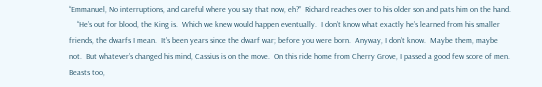“Emmanuel, No interruptions, and careful where you say that now, eh?”  Richard reaches over to his older son and pats him on the hand.
    “He’s out for blood, the King is.  Which we knew would happen eventually.  I don’t know what exactly he’s learned from his smaller friends, the dwarfs I mean.  It’s been years since the dwarf war; before you were born.  Anyway, I don’t know.  Maybe them, maybe not.  But whatever’s changed his mind, Cassius is on the move.  On this ride home from Cherry Grove, I passed a good few score of men.  Beasts too,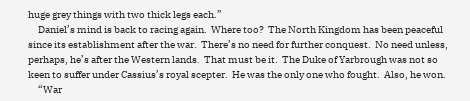huge grey things with two thick legs each.”
     Daniel’s mind is back to racing again.  Where too?  The North Kingdom has been peaceful since its establishment after the war.  There’s no need for further conquest.  No need unless, perhaps, he’s after the Western lands.  That must be it.  The Duke of Yarbrough was not so keen to suffer under Cassius’s royal scepter.  He was the only one who fought.  Also, he won.
     “War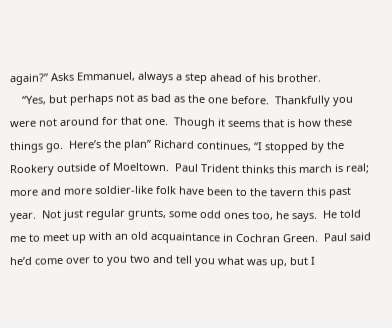again?” Asks Emmanuel, always a step ahead of his brother.
    “Yes, but perhaps not as bad as the one before.  Thankfully you were not around for that one.  Though it seems that is how these things go.  Here’s the plan” Richard continues, “I stopped by the Rookery outside of Moeltown.  Paul Trident thinks this march is real; more and more soldier-like folk have been to the tavern this past year.  Not just regular grunts, some odd ones too, he says.  He told me to meet up with an old acquaintance in Cochran Green.  Paul said he’d come over to you two and tell you what was up, but I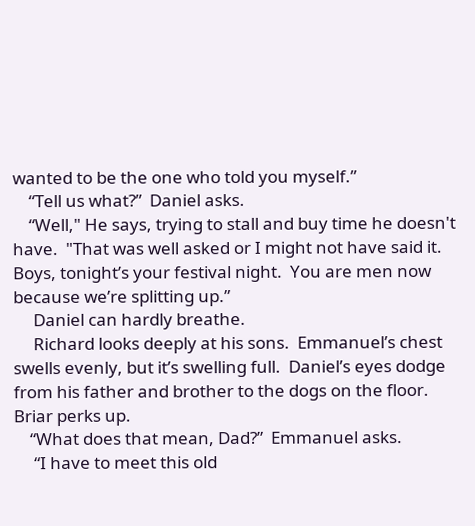wanted to be the one who told you myself.”
    “Tell us what?”  Daniel asks.
    “Well," He says, trying to stall and buy time he doesn't have.  "That was well asked or I might not have said it.  Boys, tonight’s your festival night.  You are men now because we’re splitting up.”
     Daniel can hardly breathe.
     Richard looks deeply at his sons.  Emmanuel’s chest swells evenly, but it’s swelling full.  Daniel’s eyes dodge from his father and brother to the dogs on the floor.  Briar perks up.
    “What does that mean, Dad?”  Emmanuel asks.
     “I have to meet this old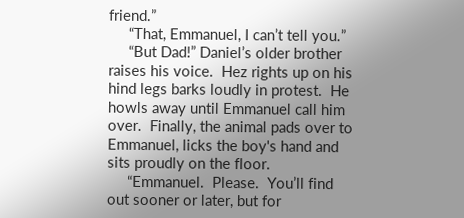friend.”
     “That, Emmanuel, I can’t tell you.”
     “But Dad!” Daniel’s older brother raises his voice.  Hez rights up on his hind legs barks loudly in protest.  He howls away until Emmanuel call him over.  Finally, the animal pads over to Emmanuel, licks the boy's hand and sits proudly on the floor.
     “Emmanuel.  Please.  You’ll find out sooner or later, but for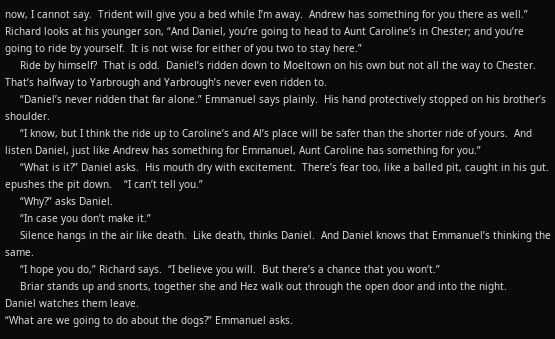now, I cannot say.  Trident will give you a bed while I’m away.  Andrew has something for you there as well.”  Richard looks at his younger son, “And Daniel, you’re going to head to Aunt Caroline’s in Chester; and you’re going to ride by yourself.  It is not wise for either of you two to stay here.”
     Ride by himself?  That is odd.  Daniel’s ridden down to Moeltown on his own but not all the way to Chester.  That’s halfway to Yarbrough and Yarbrough’s never even ridden to.
     “Daniel’s never ridden that far alone.” Emmanuel says plainly.  His hand protectively stopped on his brother’s shoulder.
     “I know, but I think the ride up to Caroline’s and Al’s place will be safer than the shorter ride of yours.  And listen Daniel, just like Andrew has something for Emmanuel, Aunt Caroline has something for you.”
     “What is it?” Daniel asks.  His mouth dry with excitement.  There’s fear too, like a balled pit, caught in his gut.  epushes the pit down.    “I can’t tell you.”
     “Why?” asks Daniel.
     “In case you don’t make it.”
     Silence hangs in the air like death.  Like death, thinks Daniel.  And Daniel knows that Emmanuel’s thinking the same.
     “I hope you do,” Richard says.  “I believe you will.  But there’s a chance that you won’t.”
     Briar stands up and snorts, together she and Hez walk out through the open door and into the night.
Daniel watches them leave.
“What are we going to do about the dogs?” Emmanuel asks.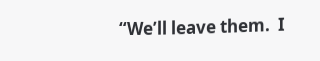“We’ll leave them.  I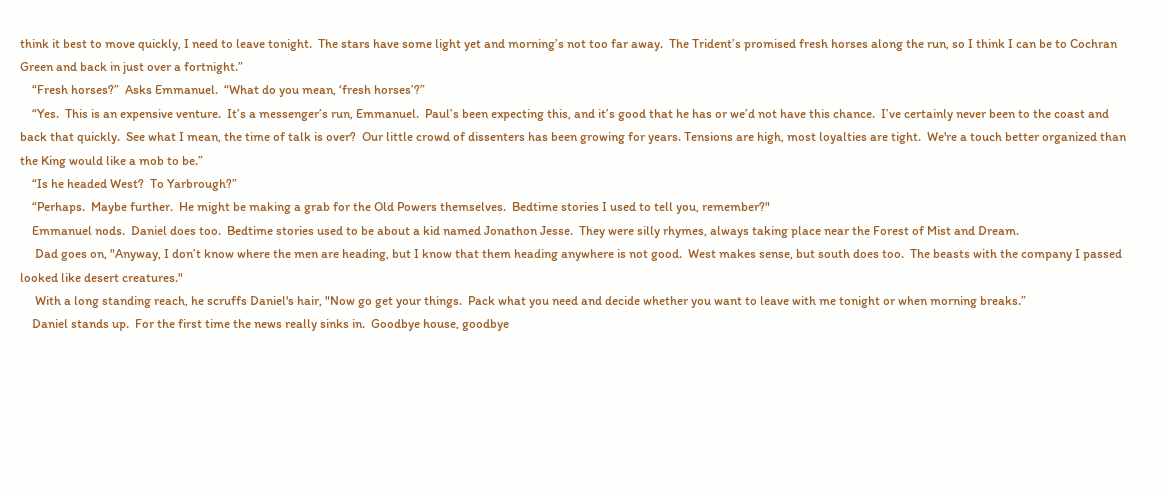think it best to move quickly, I need to leave tonight.  The stars have some light yet and morning’s not too far away.  The Trident’s promised fresh horses along the run, so I think I can be to Cochran Green and back in just over a fortnight.”
    “Fresh horses?”  Asks Emmanuel.  “What do you mean, ‘fresh horses’?”
    “Yes.  This is an expensive venture.  It’s a messenger’s run, Emmanuel.  Paul’s been expecting this, and it’s good that he has or we’d not have this chance.  I’ve certainly never been to the coast and back that quickly.  See what I mean, the time of talk is over?  Our little crowd of dissenters has been growing for years. Tensions are high, most loyalties are tight.  We're a touch better organized than the King would like a mob to be.”
    “Is he headed West?  To Yarbrough?”
    “Perhaps.  Maybe further.  He might be making a grab for the Old Powers themselves.  Bedtime stories I used to tell you, remember?"
    Emmanuel nods.  Daniel does too.  Bedtime stories used to be about a kid named Jonathon Jesse.  They were silly rhymes, always taking place near the Forest of Mist and Dream.
     Dad goes on, "Anyway, I don’t know where the men are heading, but I know that them heading anywhere is not good.  West makes sense, but south does too.  The beasts with the company I passed looked like desert creatures."
     With a long standing reach, he scruffs Daniel's hair, "Now go get your things.  Pack what you need and decide whether you want to leave with me tonight or when morning breaks.”
    Daniel stands up.  For the first time the news really sinks in.  Goodbye house, goodbye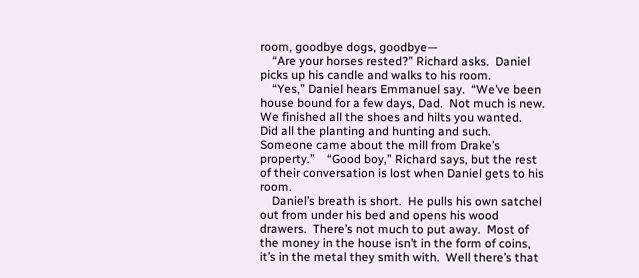room, goodbye dogs, goodbye—
    “Are your horses rested?” Richard asks.  Daniel picks up his candle and walks to his room.
    “Yes,” Daniel hears Emmanuel say.  “We’ve been house bound for a few days, Dad.  Not much is new.  We finished all the shoes and hilts you wanted.  Did all the planting and hunting and such.  Someone came about the mill from Drake’s property.”    “Good boy,” Richard says, but the rest of their conversation is lost when Daniel gets to his room.
    Daniel’s breath is short.  He pulls his own satchel out from under his bed and opens his wood drawers.  There’s not much to put away.  Most of the money in the house isn’t in the form of coins, it’s in the metal they smith with.  Well there’s that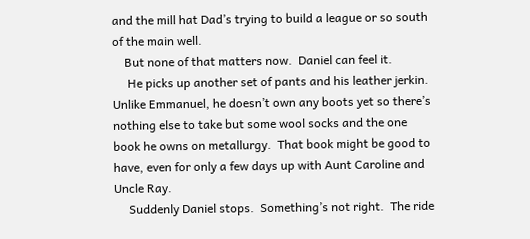and the mill hat Dad’s trying to build a league or so south of the main well.
    But none of that matters now.  Daniel can feel it.
     He picks up another set of pants and his leather jerkin.  Unlike Emmanuel, he doesn’t own any boots yet so there’s nothing else to take but some wool socks and the one book he owns on metallurgy.  That book might be good to have, even for only a few days up with Aunt Caroline and Uncle Ray.
     Suddenly Daniel stops.  Something’s not right.  The ride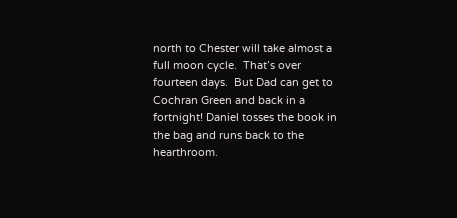north to Chester will take almost a full moon cycle.  That’s over fourteen days.  But Dad can get to Cochran Green and back in a fortnight! Daniel tosses the book in the bag and runs back to the hearthroom.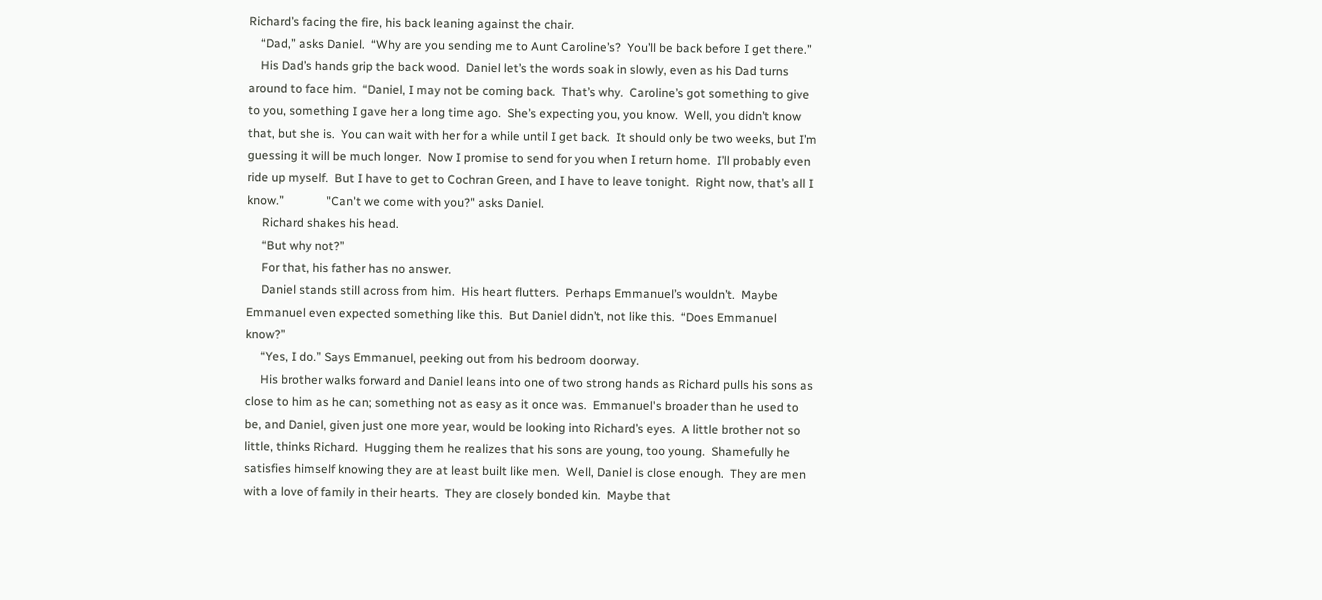Richard’s facing the fire, his back leaning against the chair.
    “Dad,” asks Daniel.  “Why are you sending me to Aunt Caroline’s?  You’ll be back before I get there.”
    His Dad’s hands grip the back wood.  Daniel let’s the words soak in slowly, even as his Dad turns around to face him.  “Daniel, I may not be coming back.  That’s why.  Caroline’s got something to give to you, something I gave her a long time ago.  She’s expecting you, you know.  Well, you didn’t know that, but she is.  You can wait with her for a while until I get back.  It should only be two weeks, but I’m guessing it will be much longer.  Now I promise to send for you when I return home.  I’ll probably even ride up myself.  But I have to get to Cochran Green, and I have to leave tonight.  Right now, that’s all I know.”              "Can't we come with you?" asks Daniel.
     Richard shakes his head.
     “But why not?”
     For that, his father has no answer.
     Daniel stands still across from him.  His heart flutters.  Perhaps Emmanuel’s wouldn’t.  Maybe Emmanuel even expected something like this.  But Daniel didn’t, not like this.  “Does Emmanuel know?”
     “Yes, I do.” Says Emmanuel, peeking out from his bedroom doorway.
     His brother walks forward and Daniel leans into one of two strong hands as Richard pulls his sons as close to him as he can; something not as easy as it once was.  Emmanuel's broader than he used to be, and Daniel, given just one more year, would be looking into Richard’s eyes.  A little brother not so little, thinks Richard.  Hugging them he realizes that his sons are young, too young.  Shamefully he satisfies himself knowing they are at least built like men.  Well, Daniel is close enough.  They are men with a love of family in their hearts.  They are closely bonded kin.  Maybe that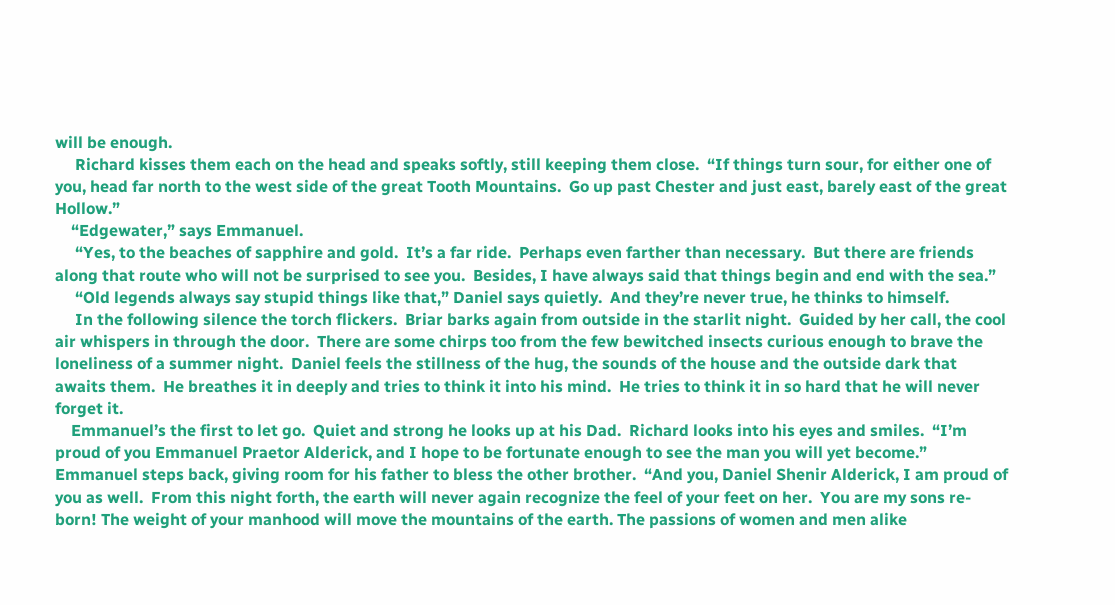will be enough.
     Richard kisses them each on the head and speaks softly, still keeping them close.  “If things turn sour, for either one of you, head far north to the west side of the great Tooth Mountains.  Go up past Chester and just east, barely east of the great Hollow.”
    “Edgewater,” says Emmanuel.
     “Yes, to the beaches of sapphire and gold.  It’s a far ride.  Perhaps even farther than necessary.  But there are friends along that route who will not be surprised to see you.  Besides, I have always said that things begin and end with the sea.”
     “Old legends always say stupid things like that,” Daniel says quietly.  And they’re never true, he thinks to himself.
     In the following silence the torch flickers.  Briar barks again from outside in the starlit night.  Guided by her call, the cool air whispers in through the door.  There are some chirps too from the few bewitched insects curious enough to brave the loneliness of a summer night.  Daniel feels the stillness of the hug, the sounds of the house and the outside dark that awaits them.  He breathes it in deeply and tries to think it into his mind.  He tries to think it in so hard that he will never forget it.
    Emmanuel’s the first to let go.  Quiet and strong he looks up at his Dad.  Richard looks into his eyes and smiles.  “I’m proud of you Emmanuel Praetor Alderick, and I hope to be fortunate enough to see the man you will yet become.”  Emmanuel steps back, giving room for his father to bless the other brother.  “And you, Daniel Shenir Alderick, I am proud of you as well.  From this night forth, the earth will never again recognize the feel of your feet on her.  You are my sons re-born! The weight of your manhood will move the mountains of the earth. The passions of women and men alike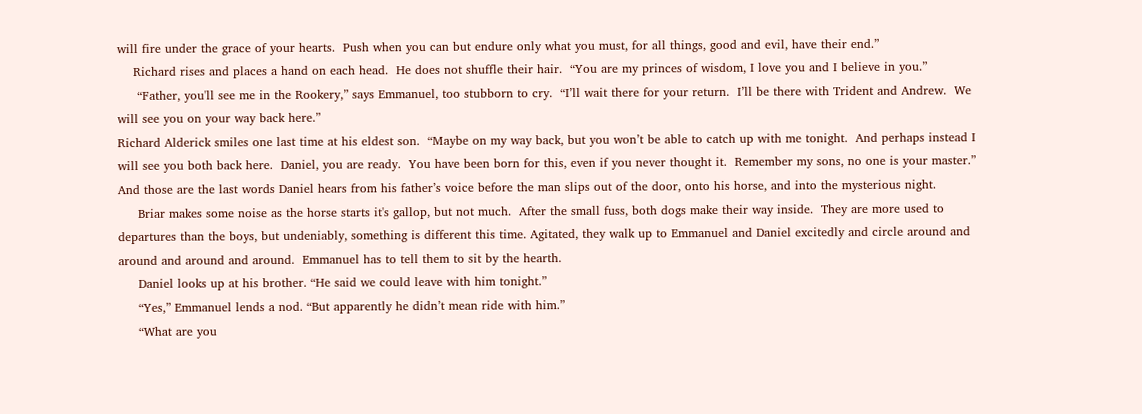will fire under the grace of your hearts.  Push when you can but endure only what you must, for all things, good and evil, have their end.”
    Richard rises and places a hand on each head.  He does not shuffle their hair.  “You are my princes of wisdom, I love you and I believe in you.”
     “Father, you'll see me in the Rookery,” says Emmanuel, too stubborn to cry.  “I’ll wait there for your return.  I’ll be there with Trident and Andrew.  We will see you on your way back here.”
Richard Alderick smiles one last time at his eldest son.  “Maybe on my way back, but you won’t be able to catch up with me tonight.  And perhaps instead I will see you both back here.  Daniel, you are ready.  You have been born for this, even if you never thought it.  Remember my sons, no one is your master.”
And those are the last words Daniel hears from his father’s voice before the man slips out of the door, onto his horse, and into the mysterious night.
     Briar makes some noise as the horse starts it's gallop, but not much.  After the small fuss, both dogs make their way inside.  They are more used to departures than the boys, but undeniably, something is different this time. Agitated, they walk up to Emmanuel and Daniel excitedly and circle around and around and around and around.  Emmanuel has to tell them to sit by the hearth.
     Daniel looks up at his brother. “He said we could leave with him tonight.”
     “Yes,” Emmanuel lends a nod. “But apparently he didn’t mean ride with him.”
     “What are you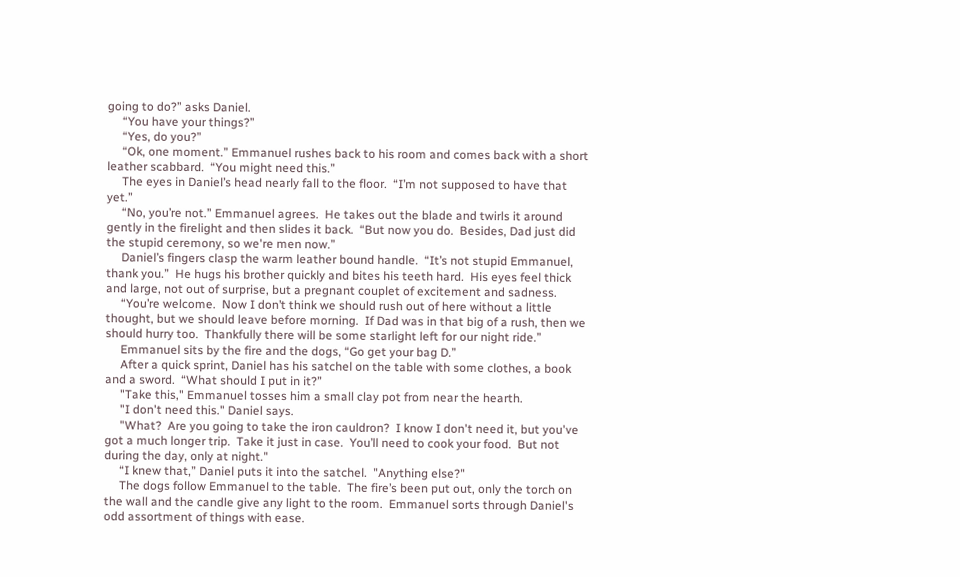going to do?” asks Daniel.
     “You have your things?”
     “Yes, do you?”
     “Ok, one moment.” Emmanuel rushes back to his room and comes back with a short leather scabbard.  “You might need this.”
     The eyes in Daniel’s head nearly fall to the floor.  “I’m not supposed to have that yet.”
     “No, you’re not.” Emmanuel agrees.  He takes out the blade and twirls it around gently in the firelight and then slides it back.  “But now you do.  Besides, Dad just did the stupid ceremony, so we're men now.”
     Daniel’s fingers clasp the warm leather bound handle.  “It’s not stupid Emmanuel, thank you.”  He hugs his brother quickly and bites his teeth hard.  His eyes feel thick and large, not out of surprise, but a pregnant couplet of excitement and sadness.
     “You’re welcome.  Now I don’t think we should rush out of here without a little thought, but we should leave before morning.  If Dad was in that big of a rush, then we should hurry too.  Thankfully there will be some starlight left for our night ride.”
     Emmanuel sits by the fire and the dogs, “Go get your bag D.”
     After a quick sprint, Daniel has his satchel on the table with some clothes, a book and a sword.  “What should I put in it?”
     "Take this," Emmanuel tosses him a small clay pot from near the hearth.
     "I don't need this." Daniel says.
     "What?  Are you going to take the iron cauldron?  I know I don't need it, but you've got a much longer trip.  Take it just in case.  You’ll need to cook your food.  But not during the day, only at night."
     “I knew that,” Daniel puts it into the satchel.  "Anything else?"
     The dogs follow Emmanuel to the table.  The fire’s been put out, only the torch on the wall and the candle give any light to the room.  Emmanuel sorts through Daniel's odd assortment of things with ease.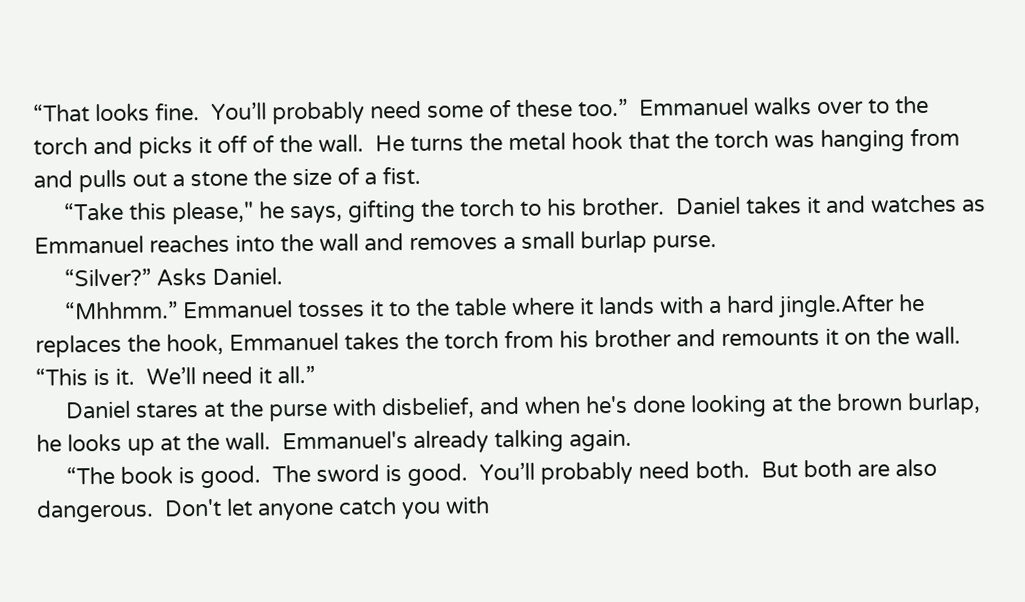“That looks fine.  You’ll probably need some of these too.”  Emmanuel walks over to the torch and picks it off of the wall.  He turns the metal hook that the torch was hanging from and pulls out a stone the size of a fist.
     “Take this please," he says, gifting the torch to his brother.  Daniel takes it and watches as Emmanuel reaches into the wall and removes a small burlap purse.
     “Silver?” Asks Daniel.
     “Mhhmm.” Emmanuel tosses it to the table where it lands with a hard jingle.After he replaces the hook, Emmanuel takes the torch from his brother and remounts it on the wall.  “This is it.  We’ll need it all.”
     Daniel stares at the purse with disbelief, and when he's done looking at the brown burlap, he looks up at the wall.  Emmanuel's already talking again.
     “The book is good.  The sword is good.  You’ll probably need both.  But both are also dangerous.  Don't let anyone catch you with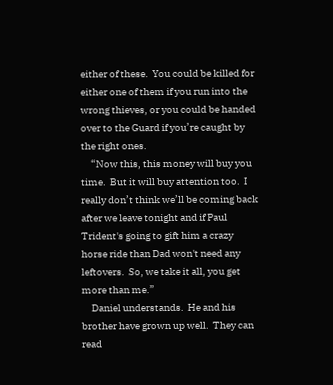either of these.  You could be killed for either one of them if you run into the wrong thieves, or you could be handed over to the Guard if you’re caught by the right ones.
     “Now this, this money will buy you time.  But it will buy attention too.  I really don’t think we’ll be coming back after we leave tonight and if Paul Trident's going to gift him a crazy horse ride than Dad won't need any leftovers.  So, we take it all, you get more than me.”
     Daniel understands.  He and his brother have grown up well.  They can read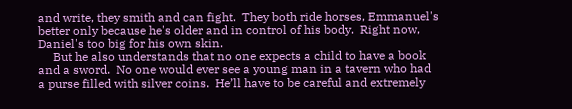and write, they smith and can fight.  They both ride horses, Emmanuel's better only because he's older and in control of his body.  Right now, Daniel's too big for his own skin.
     But he also understands that no one expects a child to have a book and a sword.  No one would ever see a young man in a tavern who had a purse filled with silver coins.  He’ll have to be careful and extremely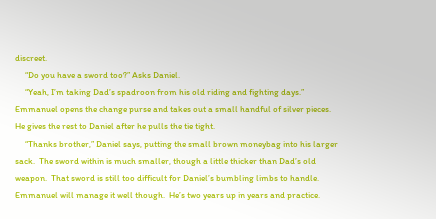discreet.
     “Do you have a sword too?” Asks Daniel.
     “Yeah, I’m taking Dad’s spadroon from his old riding and fighting days.” Emmanuel opens the change purse and takes out a small handful of silver pieces.  He gives the rest to Daniel after he pulls the tie tight.
     “Thanks brother,” Daniel says, putting the small brown moneybag into his larger sack.  The sword within is much smaller, though a little thicker than Dad’s old weapon.  That sword is still too difficult for Daniel’s bumbling limbs to handle.  Emmanuel will manage it well though.  He’s two years up in years and practice.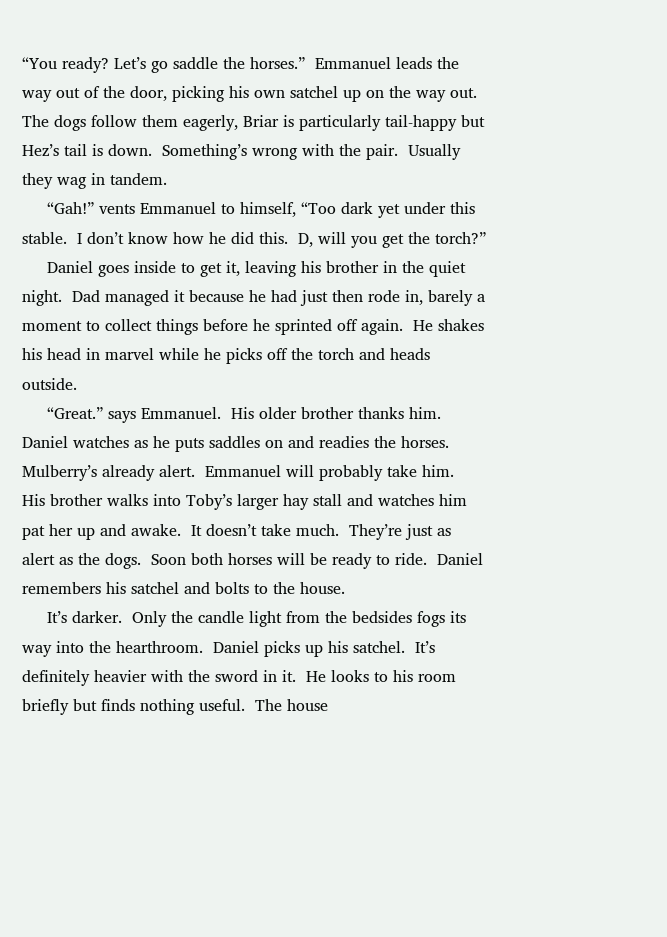“You ready? Let’s go saddle the horses.”  Emmanuel leads the way out of the door, picking his own satchel up on the way out.  The dogs follow them eagerly, Briar is particularly tail-happy but Hez’s tail is down.  Something’s wrong with the pair.  Usually they wag in tandem.
     “Gah!” vents Emmanuel to himself, “Too dark yet under this stable.  I don’t know how he did this.  D, will you get the torch?”
     Daniel goes inside to get it, leaving his brother in the quiet night.  Dad managed it because he had just then rode in, barely a moment to collect things before he sprinted off again.  He shakes his head in marvel while he picks off the torch and heads outside.
     “Great.” says Emmanuel.  His older brother thanks him.  Daniel watches as he puts saddles on and readies the horses.  Mulberry’s already alert.  Emmanuel will probably take him.  His brother walks into Toby’s larger hay stall and watches him pat her up and awake.  It doesn’t take much.  They’re just as alert as the dogs.  Soon both horses will be ready to ride.  Daniel remembers his satchel and bolts to the house.
     It’s darker.  Only the candle light from the bedsides fogs its way into the hearthroom.  Daniel picks up his satchel.  It’s definitely heavier with the sword in it.  He looks to his room briefly but finds nothing useful.  The house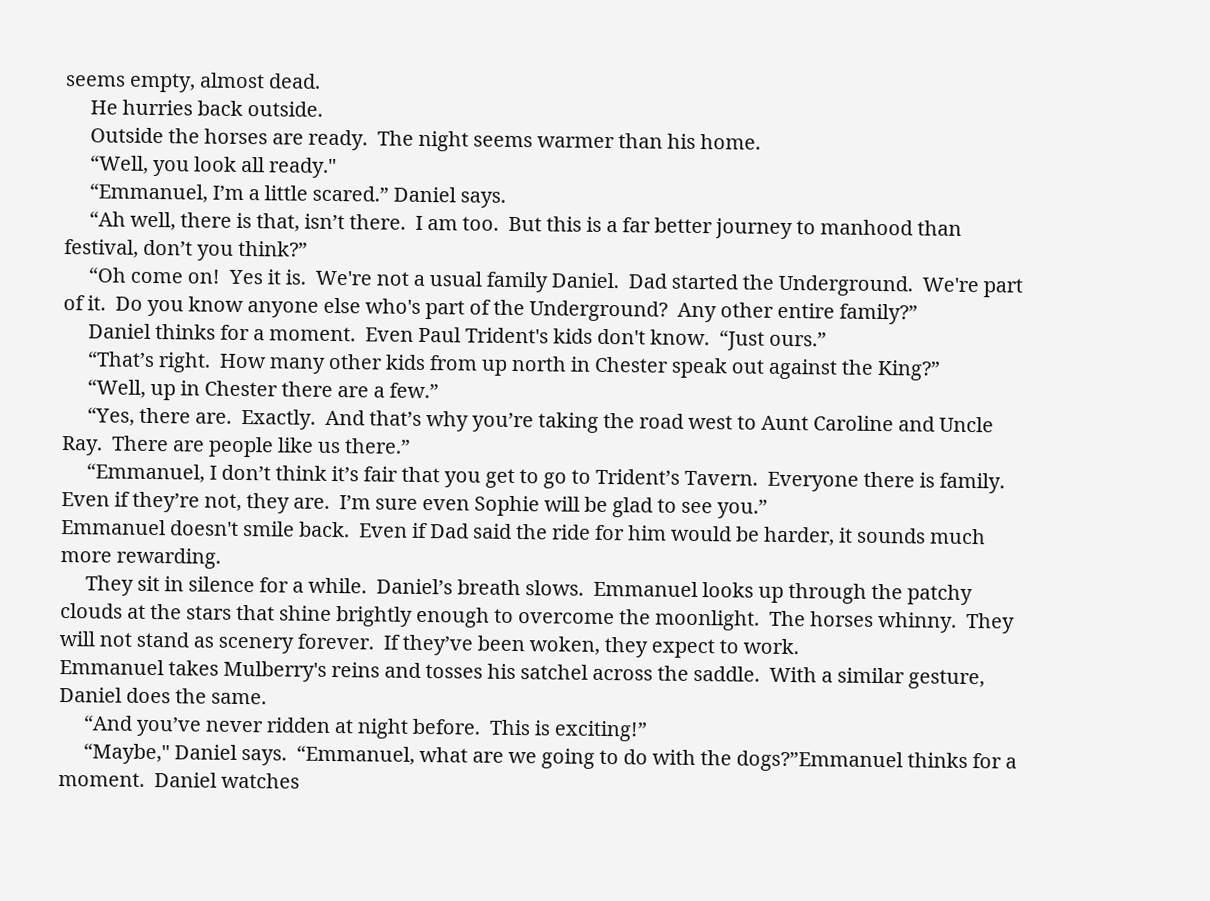seems empty, almost dead.
     He hurries back outside.
     Outside the horses are ready.  The night seems warmer than his home.
     “Well, you look all ready."
     “Emmanuel, I’m a little scared.” Daniel says.
     “Ah well, there is that, isn’t there.  I am too.  But this is a far better journey to manhood than  festival, don’t you think?”
     “Oh come on!  Yes it is.  We're not a usual family Daniel.  Dad started the Underground.  We're part of it.  Do you know anyone else who's part of the Underground?  Any other entire family?”
     Daniel thinks for a moment.  Even Paul Trident's kids don't know.  “Just ours.”
     “That’s right.  How many other kids from up north in Chester speak out against the King?”
     “Well, up in Chester there are a few.”
     “Yes, there are.  Exactly.  And that’s why you’re taking the road west to Aunt Caroline and Uncle Ray.  There are people like us there.”
     “Emmanuel, I don’t think it’s fair that you get to go to Trident’s Tavern.  Everyone there is family.  Even if they’re not, they are.  I’m sure even Sophie will be glad to see you.”
Emmanuel doesn't smile back.  Even if Dad said the ride for him would be harder, it sounds much more rewarding.
     They sit in silence for a while.  Daniel’s breath slows.  Emmanuel looks up through the patchy clouds at the stars that shine brightly enough to overcome the moonlight.  The horses whinny.  They will not stand as scenery forever.  If they’ve been woken, they expect to work.
Emmanuel takes Mulberry's reins and tosses his satchel across the saddle.  With a similar gesture, Daniel does the same.
     “And you’ve never ridden at night before.  This is exciting!”
     “Maybe," Daniel says.  “Emmanuel, what are we going to do with the dogs?”Emmanuel thinks for a moment.  Daniel watches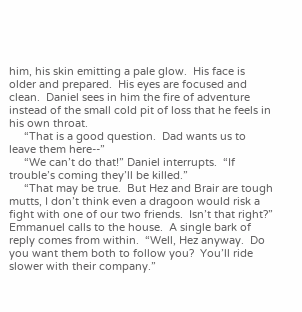him, his skin emitting a pale glow.  His face is older and prepared.  His eyes are focused and clean.  Daniel sees in him the fire of adventure instead of the small cold pit of loss that he feels in his own throat.
     “That is a good question.  Dad wants us to leave them here--”
     “We can’t do that!” Daniel interrupts.  “If trouble’s coming they’ll be killed.”
     “That may be true.  But Hez and Brair are tough mutts, I don’t think even a dragoon would risk a fight with one of our two friends.  Isn’t that right?”  Emmanuel calls to the house.  A single bark of reply comes from within.  “Well, Hez anyway.  Do you want them both to follow you?  You’ll ride slower with their company.”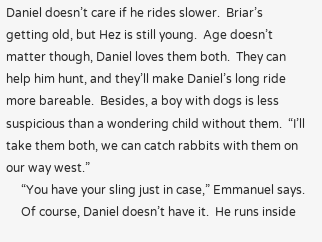Daniel doesn’t care if he rides slower.  Briar’s getting old, but Hez is still young.  Age doesn’t matter though, Daniel loves them both.  They can help him hunt, and they’ll make Daniel’s long ride more bareable.  Besides, a boy with dogs is less suspicious than a wondering child without them.  “I’ll take them both, we can catch rabbits with them on our way west.”
     “You have your sling just in case,” Emmanuel says.
     Of course, Daniel doesn’t have it.  He runs inside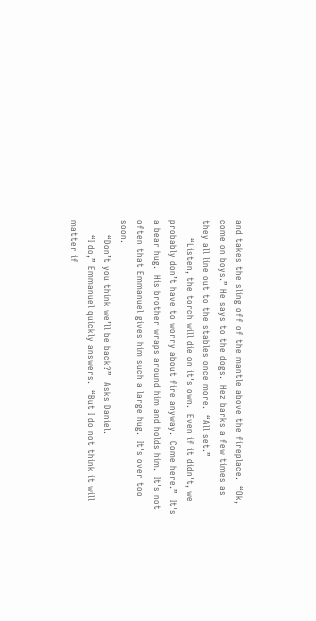and takes the sling off of the mantle above the fireplace.  “Ok, come on boys.” He says to the dogs.  Hez barks a few times as they all line out to the stables once more.  “All set.”
      “Listen, the torch will die on it's own.  Even if it didn't, we probably don’t have to worry about fire anyway.  Come here.”  It's a bear hug.  His brother wraps around him and holds him.  It's not often that Emmanuel gives him such a large hug.  It's over too soon.
     “Don’t you think we’ll be back?”  Asks Daniel.
     “I do,” Emmanuel quickly answers.  “But I do not think it will matter if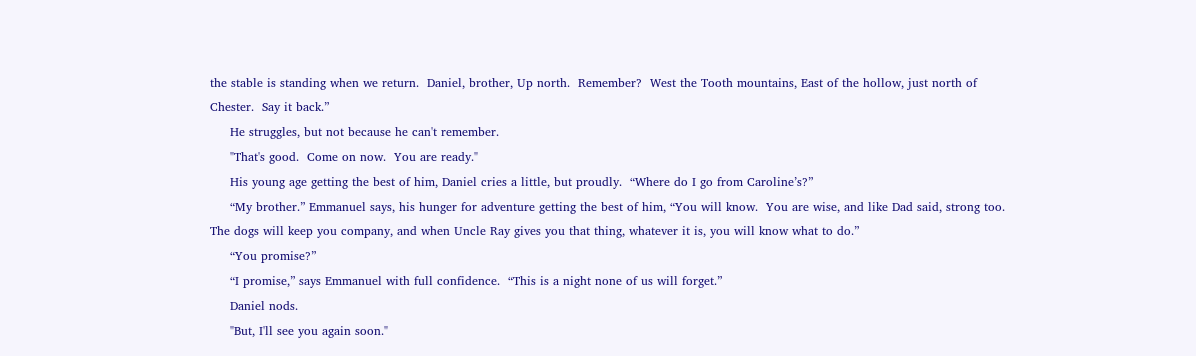the stable is standing when we return.  Daniel, brother, Up north.  Remember?  West the Tooth mountains, East of the hollow, just north of Chester.  Say it back.”
     He struggles, but not because he can't remember.
     "That's good.  Come on now.  You are ready."
     His young age getting the best of him, Daniel cries a little, but proudly.  “Where do I go from Caroline’s?”
     “My brother.” Emmanuel says, his hunger for adventure getting the best of him, “You will know.  You are wise, and like Dad said, strong too.  The dogs will keep you company, and when Uncle Ray gives you that thing, whatever it is, you will know what to do.”
     “You promise?”
     “I promise,” says Emmanuel with full confidence.  “This is a night none of us will forget.”
     Daniel nods.
     "But, I'll see you again soon."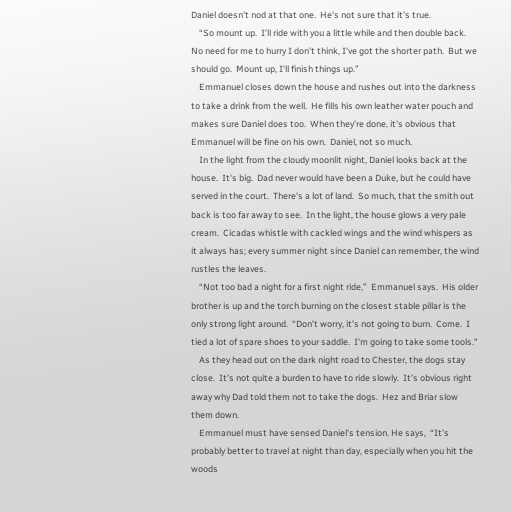Daniel doesn't nod at that one.  He's not sure that it's true.
    “So mount up.  I’ll ride with you a little while and then double back.  No need for me to hurry I don’t think, I’ve got the shorter path.  But we should go.  Mount up, I'll finish things up.”
    Emmanuel closes down the house and rushes out into the darkness to take a drink from the well.  He fills his own leather water pouch and makes sure Daniel does too.  When they're done, it's obvious that Emmanuel will be fine on his own.  Daniel, not so much.
    In the light from the cloudy moonlit night, Daniel looks back at the house.  It's big.  Dad never would have been a Duke, but he could have served in the court.  There's a lot of land.  So much, that the smith out back is too far away to see.  In the light, the house glows a very pale cream.  Cicadas whistle with cackled wings and the wind whispers as it always has; every summer night since Daniel can remember, the wind rustles the leaves.
    “Not too bad a night for a first night ride,”  Emmanuel says.  His older brother is up and the torch burning on the closest stable pillar is the only strong light around.  “Don’t worry, it’s not going to burn.  Come.  I tied a lot of spare shoes to your saddle.  I'm going to take some tools."
    As they head out on the dark night road to Chester, the dogs stay close.  It's not quite a burden to have to ride slowly.  It’s obvious right away why Dad told them not to take the dogs.  Hez and Briar slow them down.
    Emmanuel must have sensed Daniel's tension. He says,  “It’s probably better to travel at night than day, especially when you hit the woods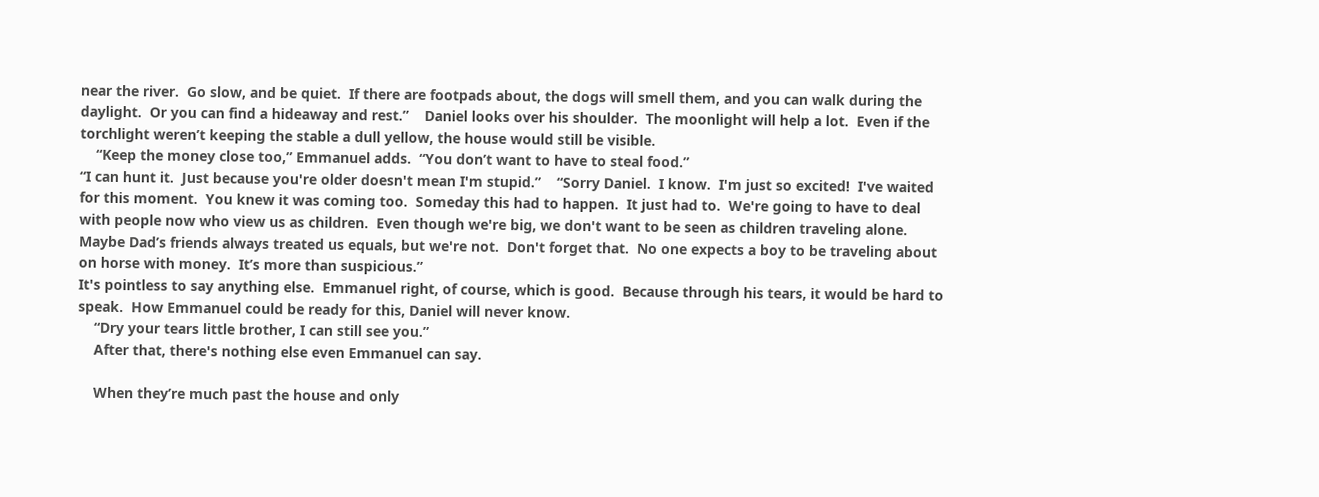near the river.  Go slow, and be quiet.  If there are footpads about, the dogs will smell them, and you can walk during the daylight.  Or you can find a hideaway and rest.”    Daniel looks over his shoulder.  The moonlight will help a lot.  Even if the torchlight weren’t keeping the stable a dull yellow, the house would still be visible.
    “Keep the money close too,” Emmanuel adds.  “You don’t want to have to steal food.”
“I can hunt it.  Just because you're older doesn't mean I'm stupid.”    “Sorry Daniel.  I know.  I'm just so excited!  I've waited for this moment.  You knew it was coming too.  Someday this had to happen.  It just had to.  We're going to have to deal with people now who view us as children.  Even though we're big, we don't want to be seen as children traveling alone.  Maybe Dad’s friends always treated us equals, but we're not.  Don't forget that.  No one expects a boy to be traveling about on horse with money.  It’s more than suspicious.”
It's pointless to say anything else.  Emmanuel right, of course, which is good.  Because through his tears, it would be hard to speak.  How Emmanuel could be ready for this, Daniel will never know.
    “Dry your tears little brother, I can still see you.”
    After that, there's nothing else even Emmanuel can say.

    When they’re much past the house and only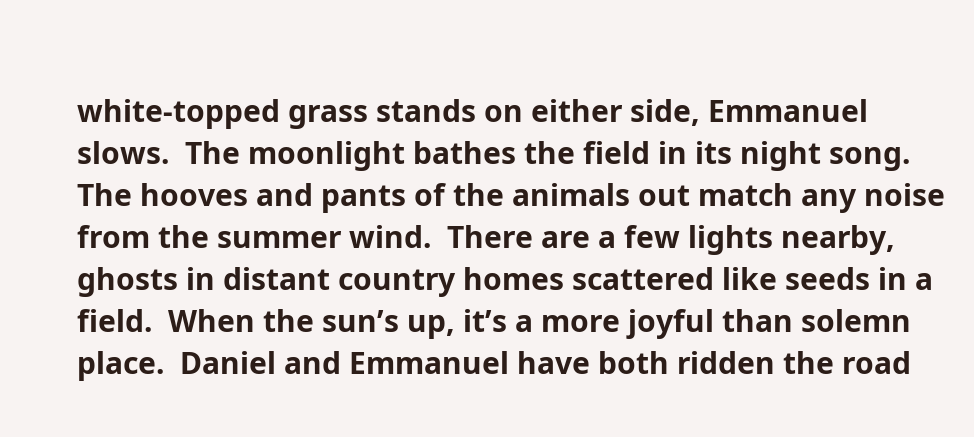white-topped grass stands on either side, Emmanuel slows.  The moonlight bathes the field in its night song.  The hooves and pants of the animals out match any noise from the summer wind.  There are a few lights nearby, ghosts in distant country homes scattered like seeds in a field.  When the sun’s up, it’s a more joyful than solemn place.  Daniel and Emmanuel have both ridden the road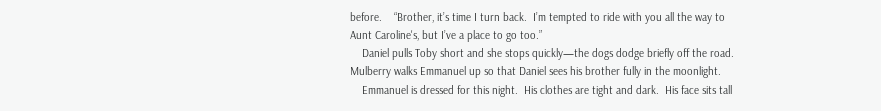before.    “Brother, it’s time I turn back.  I’m tempted to ride with you all the way to Aunt Caroline's, but I’ve a place to go too.”
    Daniel pulls Toby short and she stops quickly—the dogs dodge briefly off the road.  Mulberry walks Emmanuel up so that Daniel sees his brother fully in the moonlight.
    Emmanuel is dressed for this night.  His clothes are tight and dark.  His face sits tall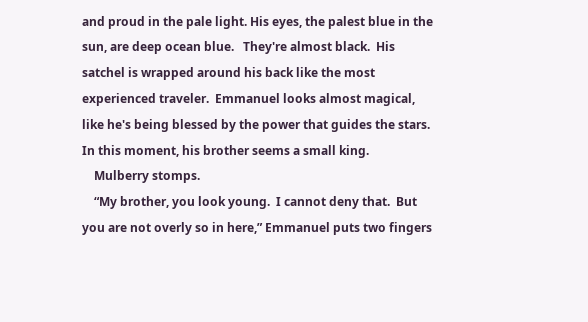and proud in the pale light. His eyes, the palest blue in the sun, are deep ocean blue.   They're almost black.  His satchel is wrapped around his back like the most experienced traveler.  Emmanuel looks almost magical, like he's being blessed by the power that guides the stars.  In this moment, his brother seems a small king.
    Mulberry stomps.
    “My brother, you look young.  I cannot deny that.  But you are not overly so in here,” Emmanuel puts two fingers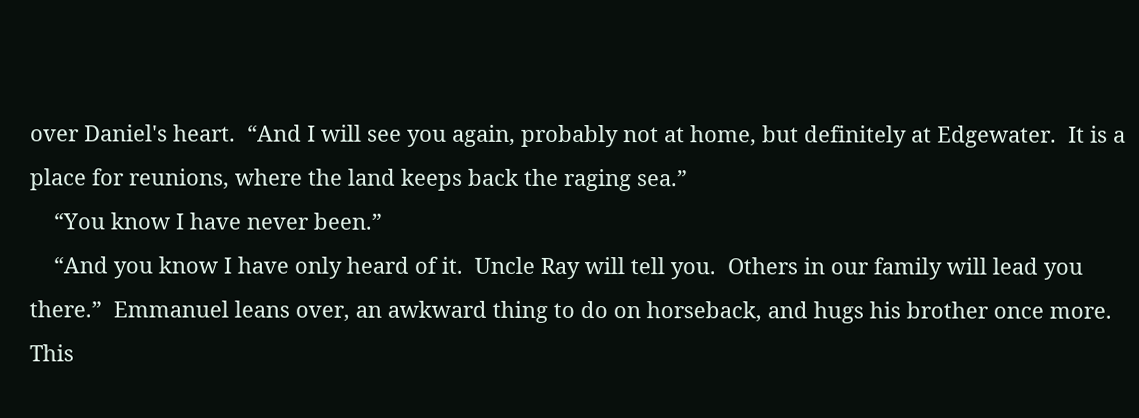over Daniel's heart.  “And I will see you again, probably not at home, but definitely at Edgewater.  It is a place for reunions, where the land keeps back the raging sea.”
    “You know I have never been.”
    “And you know I have only heard of it.  Uncle Ray will tell you.  Others in our family will lead you there.”  Emmanuel leans over, an awkward thing to do on horseback, and hugs his brother once more.  This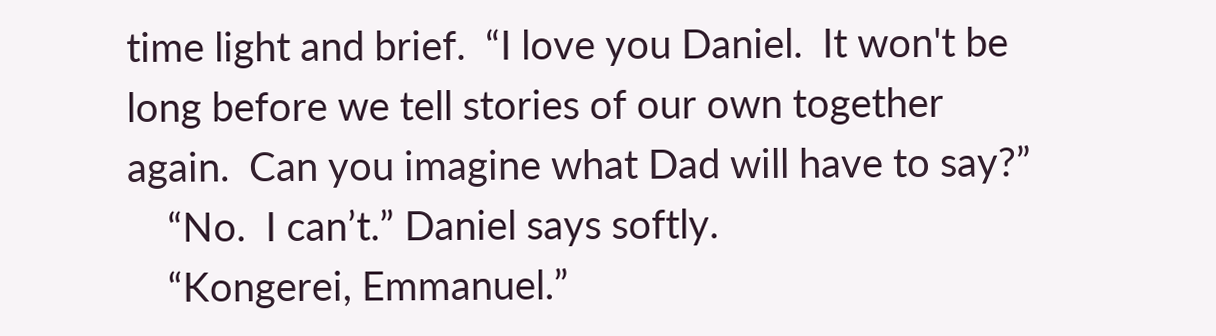time light and brief.  “I love you Daniel.  It won't be long before we tell stories of our own together again.  Can you imagine what Dad will have to say?”
    “No.  I can’t.” Daniel says softly.
    “Kongerei, Emmanuel.”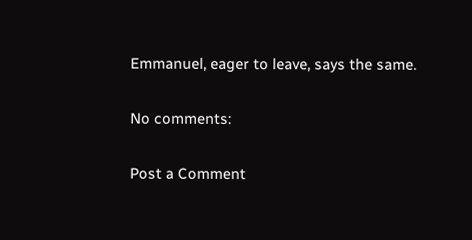Emmanuel, eager to leave, says the same.

No comments:

Post a Comment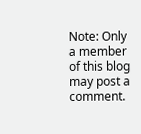Note: Only a member of this blog may post a comment.